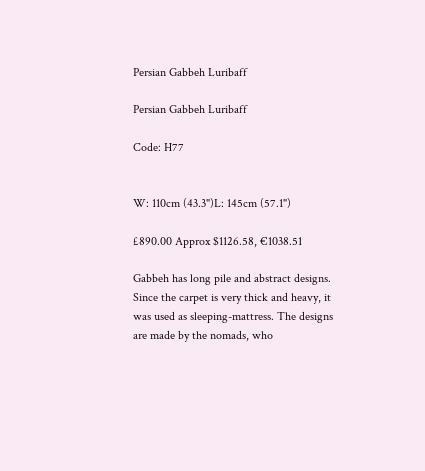Persian Gabbeh Luribaff

Persian Gabbeh Luribaff

Code: H77


W: 110cm (43.3")L: 145cm (57.1")

£890.00 Approx $1126.58, €1038.51

Gabbeh has long pile and abstract designs. Since the carpet is very thick and heavy, it was used as sleeping-mattress. The designs are made by the nomads, who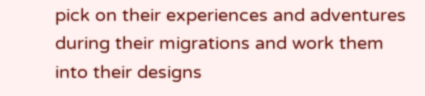pick on their experiences and adventures during their migrations and work them into their designs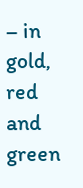– in gold, red and green